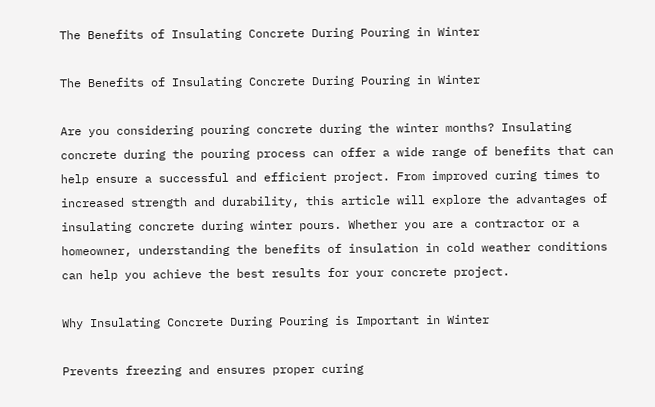The Benefits of Insulating Concrete During Pouring in Winter

The Benefits of Insulating Concrete During Pouring in Winter

Are you considering pouring concrete during the winter months? Insulating concrete during the pouring process can offer a wide range of benefits that can help ensure a successful and efficient project. From improved curing times to increased strength and durability, this article will explore the advantages of insulating concrete during winter pours. Whether you are a contractor or a homeowner, understanding the benefits of insulation in cold weather conditions can help you achieve the best results for your concrete project.

Why Insulating Concrete During Pouring is Important in Winter

Prevents freezing and ensures proper curing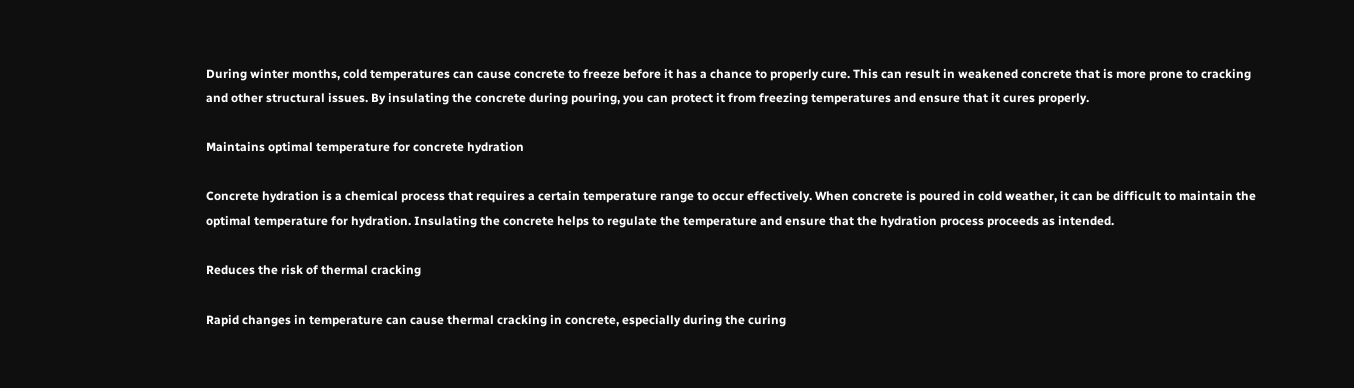During winter months, cold temperatures can cause concrete to freeze before it has a chance to properly cure. This can result in weakened concrete that is more prone to cracking and other structural issues. By insulating the concrete during pouring, you can protect it from freezing temperatures and ensure that it cures properly.

Maintains optimal temperature for concrete hydration

Concrete hydration is a chemical process that requires a certain temperature range to occur effectively. When concrete is poured in cold weather, it can be difficult to maintain the optimal temperature for hydration. Insulating the concrete helps to regulate the temperature and ensure that the hydration process proceeds as intended.

Reduces the risk of thermal cracking

Rapid changes in temperature can cause thermal cracking in concrete, especially during the curing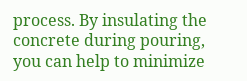process. By insulating the concrete during pouring, you can help to minimize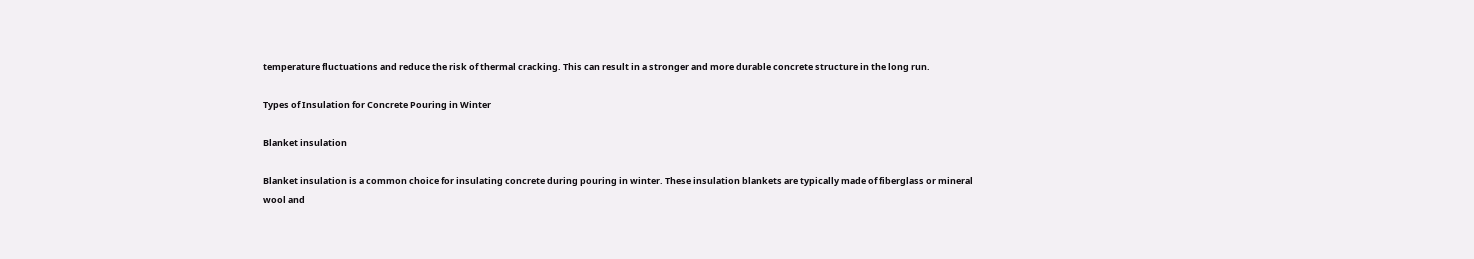temperature fluctuations and reduce the risk of thermal cracking. This can result in a stronger and more durable concrete structure in the long run.

Types of Insulation for Concrete Pouring in Winter

Blanket insulation

Blanket insulation is a common choice for insulating concrete during pouring in winter. These insulation blankets are typically made of fiberglass or mineral wool and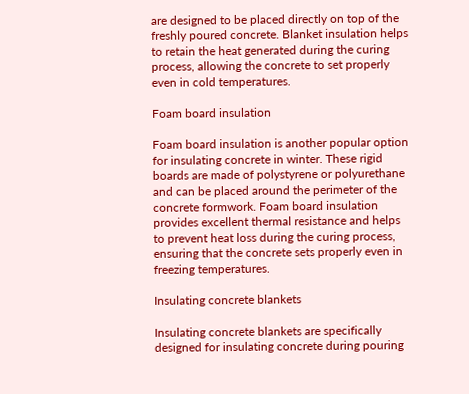are designed to be placed directly on top of the freshly poured concrete. Blanket insulation helps to retain the heat generated during the curing process, allowing the concrete to set properly even in cold temperatures.

Foam board insulation

Foam board insulation is another popular option for insulating concrete in winter. These rigid boards are made of polystyrene or polyurethane and can be placed around the perimeter of the concrete formwork. Foam board insulation provides excellent thermal resistance and helps to prevent heat loss during the curing process, ensuring that the concrete sets properly even in freezing temperatures.

Insulating concrete blankets

Insulating concrete blankets are specifically designed for insulating concrete during pouring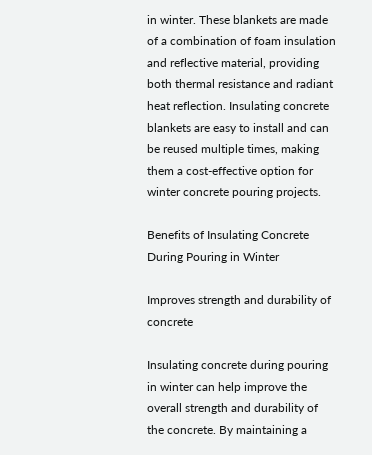in winter. These blankets are made of a combination of foam insulation and reflective material, providing both thermal resistance and radiant heat reflection. Insulating concrete blankets are easy to install and can be reused multiple times, making them a cost-effective option for winter concrete pouring projects.

Benefits of Insulating Concrete During Pouring in Winter

Improves strength and durability of concrete

Insulating concrete during pouring in winter can help improve the overall strength and durability of the concrete. By maintaining a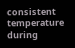consistent temperature during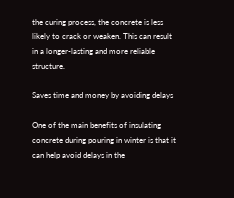the curing process, the concrete is less likely to crack or weaken. This can result in a longer-lasting and more reliable structure.

Saves time and money by avoiding delays

One of the main benefits of insulating concrete during pouring in winter is that it can help avoid delays in the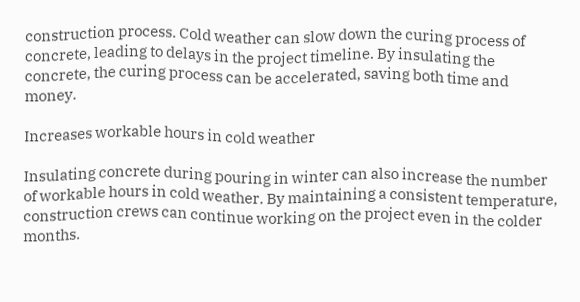construction process. Cold weather can slow down the curing process of concrete, leading to delays in the project timeline. By insulating the concrete, the curing process can be accelerated, saving both time and money.

Increases workable hours in cold weather

Insulating concrete during pouring in winter can also increase the number of workable hours in cold weather. By maintaining a consistent temperature, construction crews can continue working on the project even in the colder months.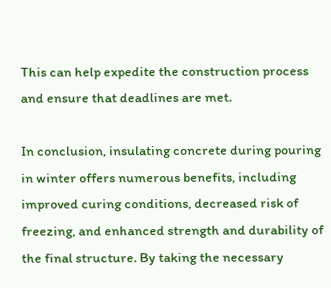This can help expedite the construction process and ensure that deadlines are met.

In conclusion, insulating concrete during pouring in winter offers numerous benefits, including improved curing conditions, decreased risk of freezing, and enhanced strength and durability of the final structure. By taking the necessary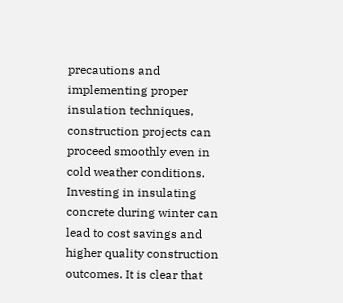precautions and implementing proper insulation techniques, construction projects can proceed smoothly even in cold weather conditions. Investing in insulating concrete during winter can lead to cost savings and higher quality construction outcomes. It is clear that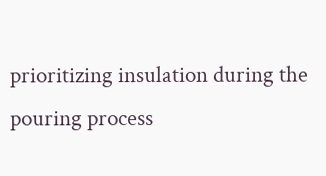prioritizing insulation during the pouring process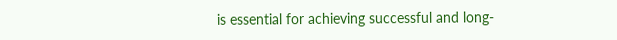is essential for achieving successful and long-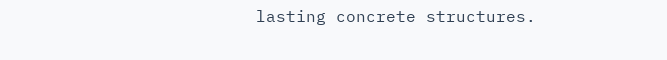lasting concrete structures.